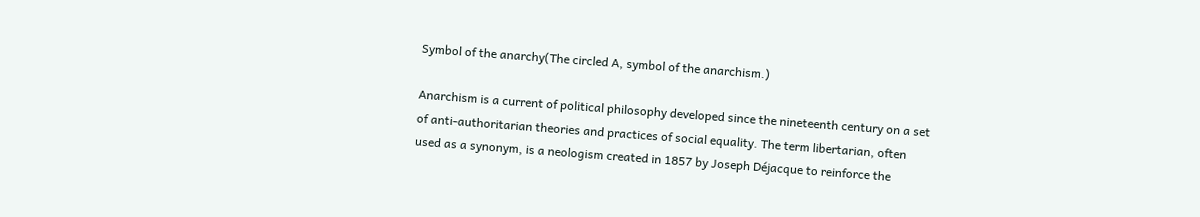Symbol of the anarchy(The circled A, symbol of the anarchism.)

Anarchism is a current of political philosophy developed since the nineteenth century on a set of anti-authoritarian theories and practices of social equality. The term libertarian, often used as a synonym, is a neologism created in 1857 by Joseph Déjacque to reinforce the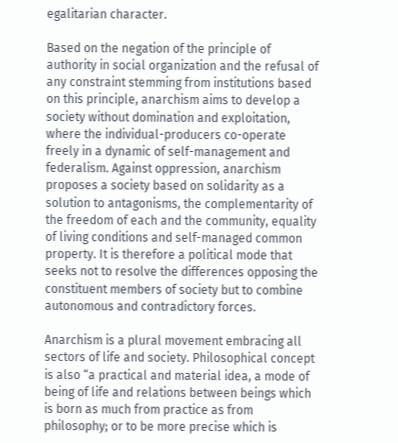egalitarian character.

Based on the negation of the principle of authority in social organization and the refusal of any constraint stemming from institutions based on this principle, anarchism aims to develop a society without domination and exploitation, where the individual-producers co-operate freely in a dynamic of self-management and federalism. Against oppression, anarchism proposes a society based on solidarity as a solution to antagonisms, the complementarity of the freedom of each and the community, equality of living conditions and self-managed common property. It is therefore a political mode that seeks not to resolve the differences opposing the constituent members of society but to combine autonomous and contradictory forces.

Anarchism is a plural movement embracing all sectors of life and society. Philosophical concept is also “a practical and material idea, a mode of being of life and relations between beings which is born as much from practice as from philosophy; or to be more precise which is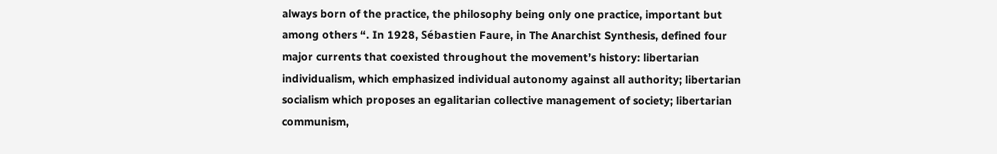always born of the practice, the philosophy being only one practice, important but among others “. In 1928, Sébastien Faure, in The Anarchist Synthesis, defined four major currents that coexisted throughout the movement’s history: libertarian individualism, which emphasized individual autonomy against all authority; libertarian socialism which proposes an egalitarian collective management of society; libertarian communism,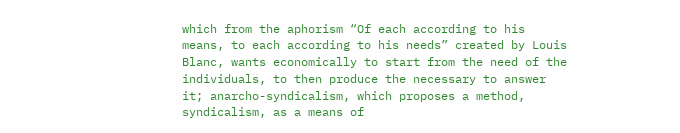which from the aphorism “Of each according to his means, to each according to his needs” created by Louis Blanc, wants economically to start from the need of the individuals, to then produce the necessary to answer it; anarcho-syndicalism, which proposes a method, syndicalism, as a means of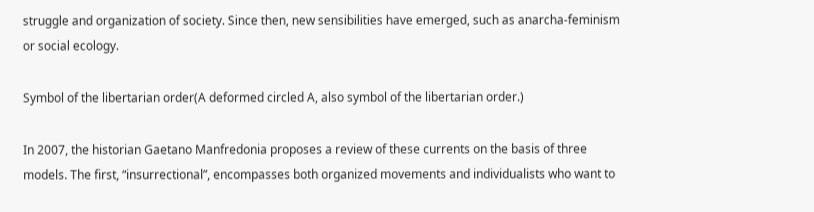struggle and organization of society. Since then, new sensibilities have emerged, such as anarcha-feminism or social ecology.

Symbol of the libertarian order(A deformed circled A, also symbol of the libertarian order.)

In 2007, the historian Gaetano Manfredonia proposes a review of these currents on the basis of three models. The first, “insurrectional”, encompasses both organized movements and individualists who want to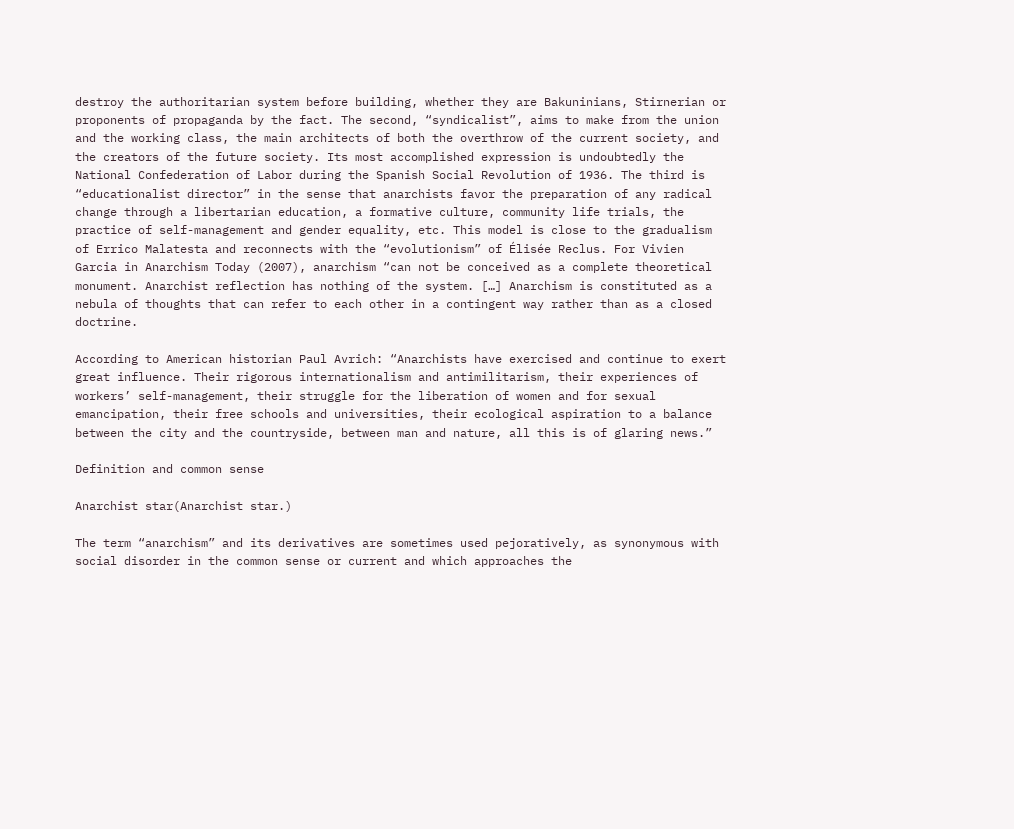destroy the authoritarian system before building, whether they are Bakuninians, Stirnerian or proponents of propaganda by the fact. The second, “syndicalist”, aims to make from the union and the working class, the main architects of both the overthrow of the current society, and the creators of the future society. Its most accomplished expression is undoubtedly the National Confederation of Labor during the Spanish Social Revolution of 1936. The third is “educationalist director” in the sense that anarchists favor the preparation of any radical change through a libertarian education, a formative culture, community life trials, the practice of self-management and gender equality, etc. This model is close to the gradualism of Errico Malatesta and reconnects with the “evolutionism” of Élisée Reclus. For Vivien Garcia in Anarchism Today (2007), anarchism “can not be conceived as a complete theoretical monument. Anarchist reflection has nothing of the system. […] Anarchism is constituted as a nebula of thoughts that can refer to each other in a contingent way rather than as a closed doctrine.

According to American historian Paul Avrich: “Anarchists have exercised and continue to exert great influence. Their rigorous internationalism and antimilitarism, their experiences of workers’ self-management, their struggle for the liberation of women and for sexual emancipation, their free schools and universities, their ecological aspiration to a balance between the city and the countryside, between man and nature, all this is of glaring news.”

Definition and common sense

Anarchist star(Anarchist star.)

The term “anarchism” and its derivatives are sometimes used pejoratively, as synonymous with social disorder in the common sense or current and which approaches the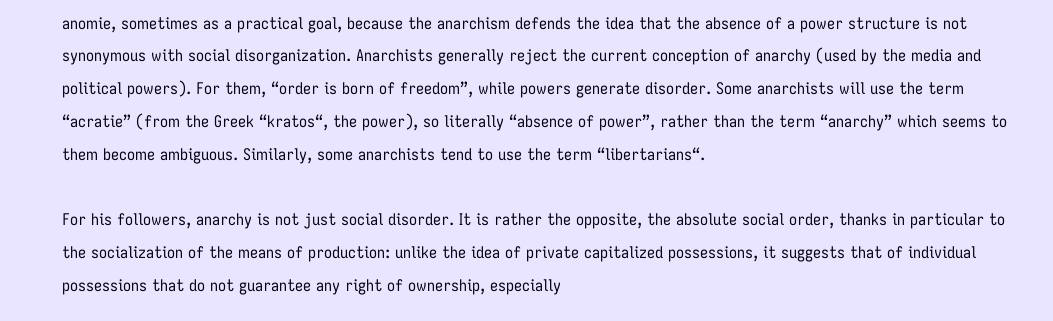anomie, sometimes as a practical goal, because the anarchism defends the idea that the absence of a power structure is not synonymous with social disorganization. Anarchists generally reject the current conception of anarchy (used by the media and political powers). For them, “order is born of freedom”, while powers generate disorder. Some anarchists will use the term “acratie” (from the Greek “kratos“, the power), so literally “absence of power”, rather than the term “anarchy” which seems to them become ambiguous. Similarly, some anarchists tend to use the term “libertarians“.

For his followers, anarchy is not just social disorder. It is rather the opposite, the absolute social order, thanks in particular to the socialization of the means of production: unlike the idea of private capitalized possessions, it suggests that of individual possessions that do not guarantee any right of ownership, especially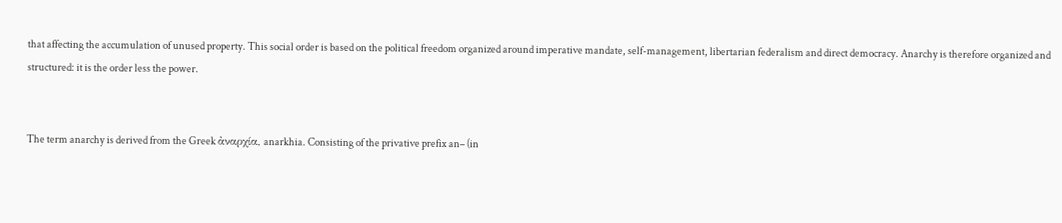that affecting the accumulation of unused property. This social order is based on the political freedom organized around imperative mandate, self-management, libertarian federalism and direct democracy. Anarchy is therefore organized and structured: it is the order less the power.


The term anarchy is derived from the Greek ἀναρχία, anarkhia. Consisting of the privative prefix an– (in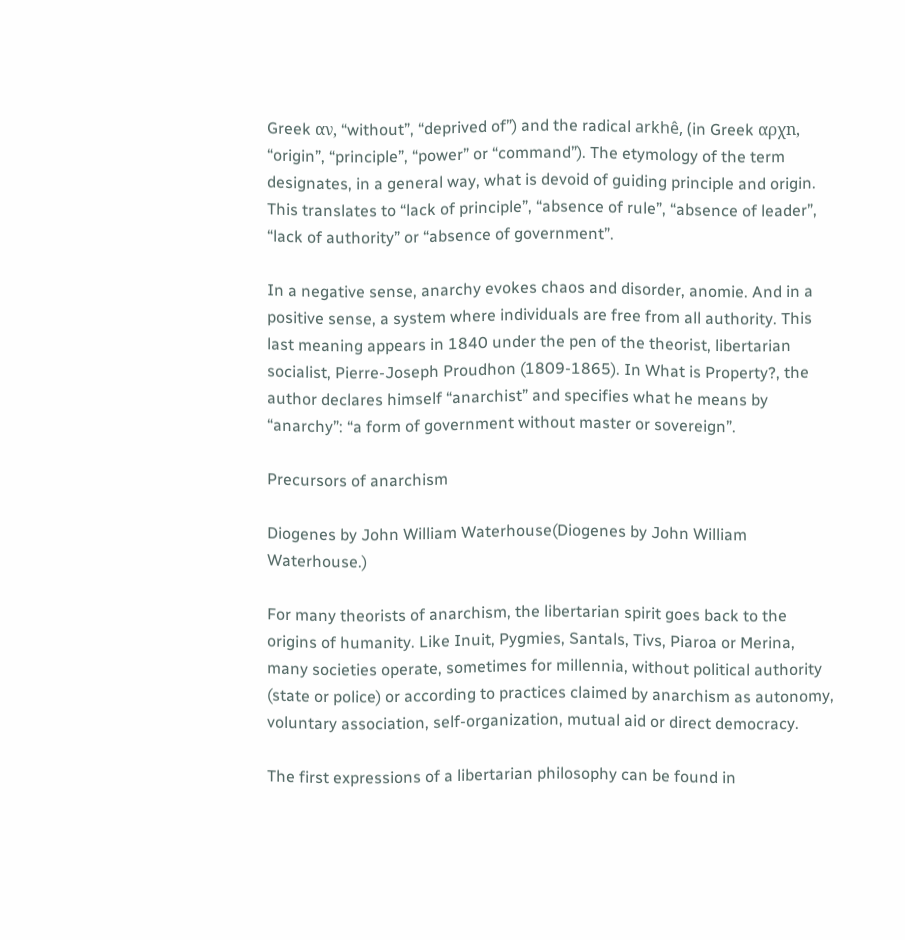Greek αν, “without”, “deprived of”) and the radical arkhê, (in Greek αρχn, “origin”, “principle”, “power” or “command”). The etymology of the term designates, in a general way, what is devoid of guiding principle and origin. This translates to “lack of principle”, “absence of rule”, “absence of leader”, “lack of authority” or “absence of government”.

In a negative sense, anarchy evokes chaos and disorder, anomie. And in a positive sense, a system where individuals are free from all authority. This last meaning appears in 1840 under the pen of the theorist, libertarian socialist, Pierre-Joseph Proudhon (1809-1865). In What is Property?, the author declares himself “anarchist” and specifies what he means by “anarchy”: “a form of government without master or sovereign”.

Precursors of anarchism

Diogenes by John William Waterhouse(Diogenes by John William Waterhouse.)

For many theorists of anarchism, the libertarian spirit goes back to the origins of humanity. Like Inuit, Pygmies, Santals, Tivs, Piaroa or Merina, many societies operate, sometimes for millennia, without political authority (state or police) or according to practices claimed by anarchism as autonomy, voluntary association, self-organization, mutual aid or direct democracy.

The first expressions of a libertarian philosophy can be found in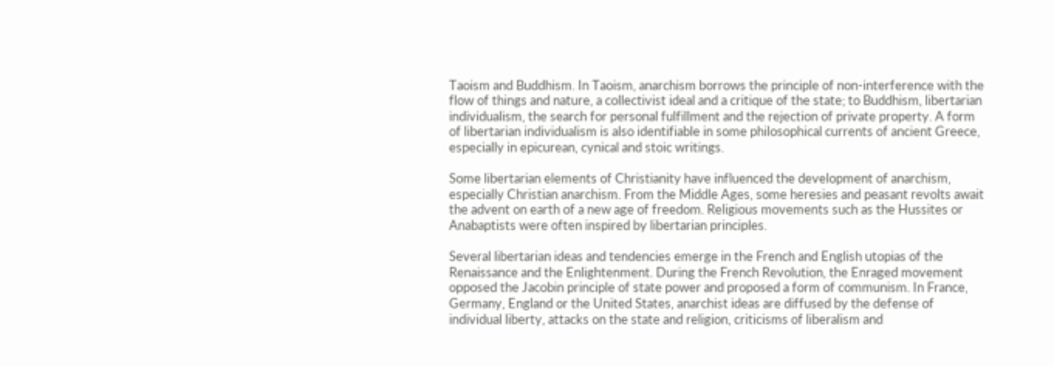Taoism and Buddhism. In Taoism, anarchism borrows the principle of non-interference with the flow of things and nature, a collectivist ideal and a critique of the state; to Buddhism, libertarian individualism, the search for personal fulfillment and the rejection of private property. A form of libertarian individualism is also identifiable in some philosophical currents of ancient Greece, especially in epicurean, cynical and stoic writings.

Some libertarian elements of Christianity have influenced the development of anarchism, especially Christian anarchism. From the Middle Ages, some heresies and peasant revolts await the advent on earth of a new age of freedom. Religious movements such as the Hussites or Anabaptists were often inspired by libertarian principles.

Several libertarian ideas and tendencies emerge in the French and English utopias of the Renaissance and the Enlightenment. During the French Revolution, the Enraged movement opposed the Jacobin principle of state power and proposed a form of communism. In France, Germany, England or the United States, anarchist ideas are diffused by the defense of individual liberty, attacks on the state and religion, criticisms of liberalism and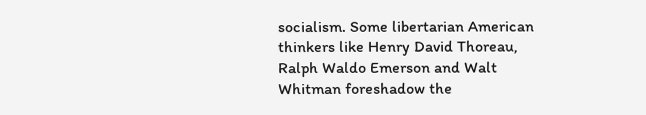socialism. Some libertarian American thinkers like Henry David Thoreau, Ralph Waldo Emerson and Walt Whitman foreshadow the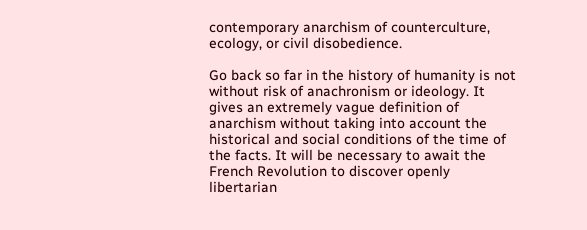contemporary anarchism of counterculture, ecology, or civil disobedience.

Go back so far in the history of humanity is not without risk of anachronism or ideology. It gives an extremely vague definition of anarchism without taking into account the historical and social conditions of the time of the facts. It will be necessary to await the French Revolution to discover openly libertarian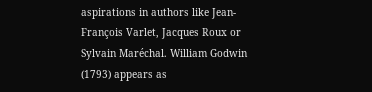aspirations in authors like Jean-François Varlet, Jacques Roux or Sylvain Maréchal. William Godwin (1793) appears as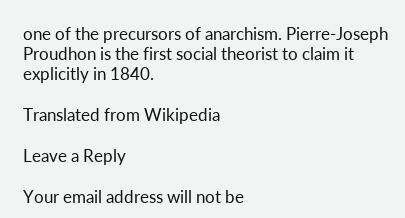one of the precursors of anarchism. Pierre-Joseph Proudhon is the first social theorist to claim it explicitly in 1840.

Translated from Wikipedia

Leave a Reply

Your email address will not be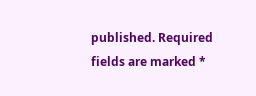published. Required fields are marked *